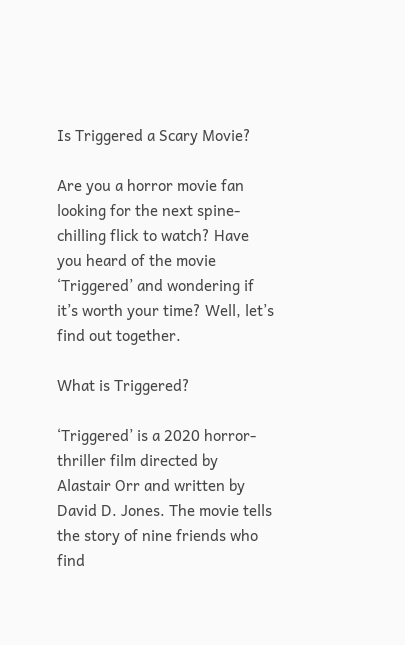Is Triggered a Scary Movie?

Are you a horror movie fan looking for the next spine-chilling flick to watch? Have you heard of the movie ‘Triggered’ and wondering if it’s worth your time? Well, let’s find out together.

What is Triggered?

‘Triggered’ is a 2020 horror-thriller film directed by Alastair Orr and written by David D. Jones. The movie tells the story of nine friends who find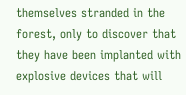themselves stranded in the forest, only to discover that they have been implanted with explosive devices that will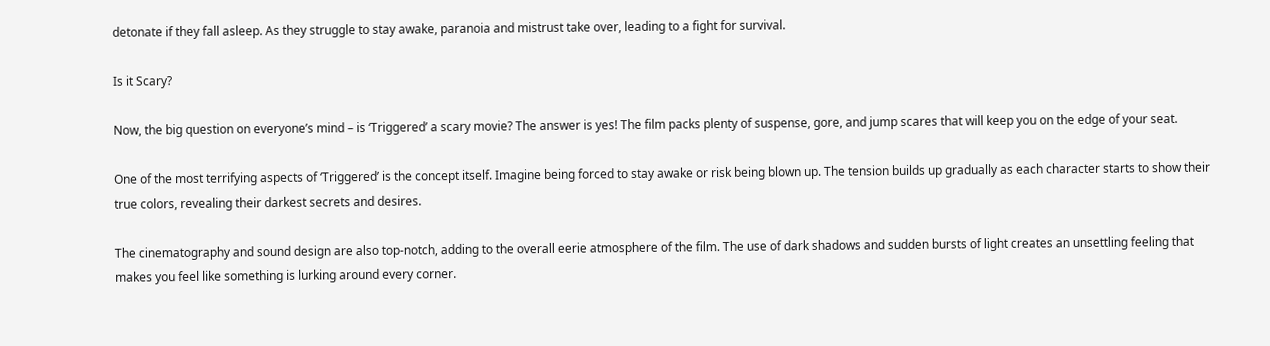detonate if they fall asleep. As they struggle to stay awake, paranoia and mistrust take over, leading to a fight for survival.

Is it Scary?

Now, the big question on everyone’s mind – is ‘Triggered’ a scary movie? The answer is yes! The film packs plenty of suspense, gore, and jump scares that will keep you on the edge of your seat.

One of the most terrifying aspects of ‘Triggered’ is the concept itself. Imagine being forced to stay awake or risk being blown up. The tension builds up gradually as each character starts to show their true colors, revealing their darkest secrets and desires.

The cinematography and sound design are also top-notch, adding to the overall eerie atmosphere of the film. The use of dark shadows and sudden bursts of light creates an unsettling feeling that makes you feel like something is lurking around every corner.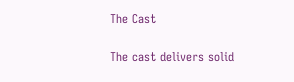The Cast

The cast delivers solid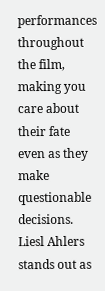performances throughout the film, making you care about their fate even as they make questionable decisions. Liesl Ahlers stands out as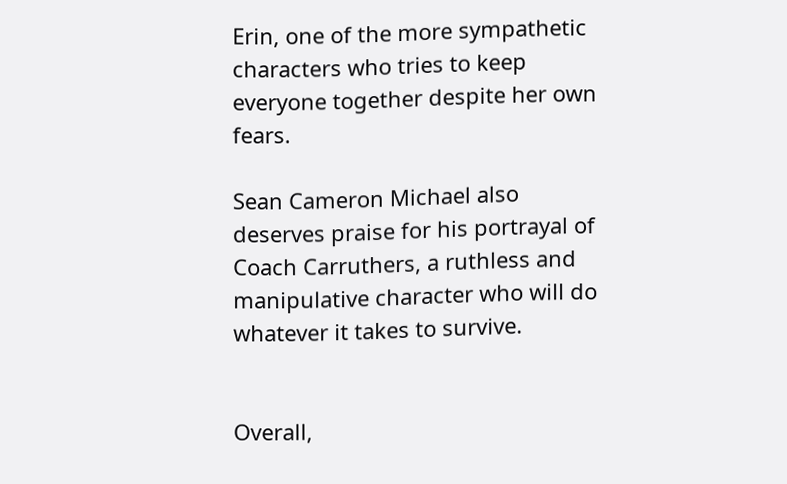Erin, one of the more sympathetic characters who tries to keep everyone together despite her own fears.

Sean Cameron Michael also deserves praise for his portrayal of Coach Carruthers, a ruthless and manipulative character who will do whatever it takes to survive.


Overall,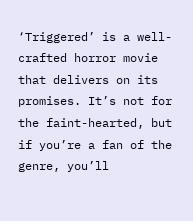‘Triggered’ is a well-crafted horror movie that delivers on its promises. It’s not for the faint-hearted, but if you’re a fan of the genre, you’ll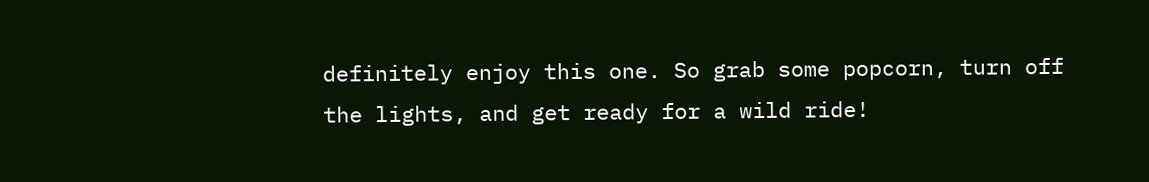definitely enjoy this one. So grab some popcorn, turn off the lights, and get ready for a wild ride!